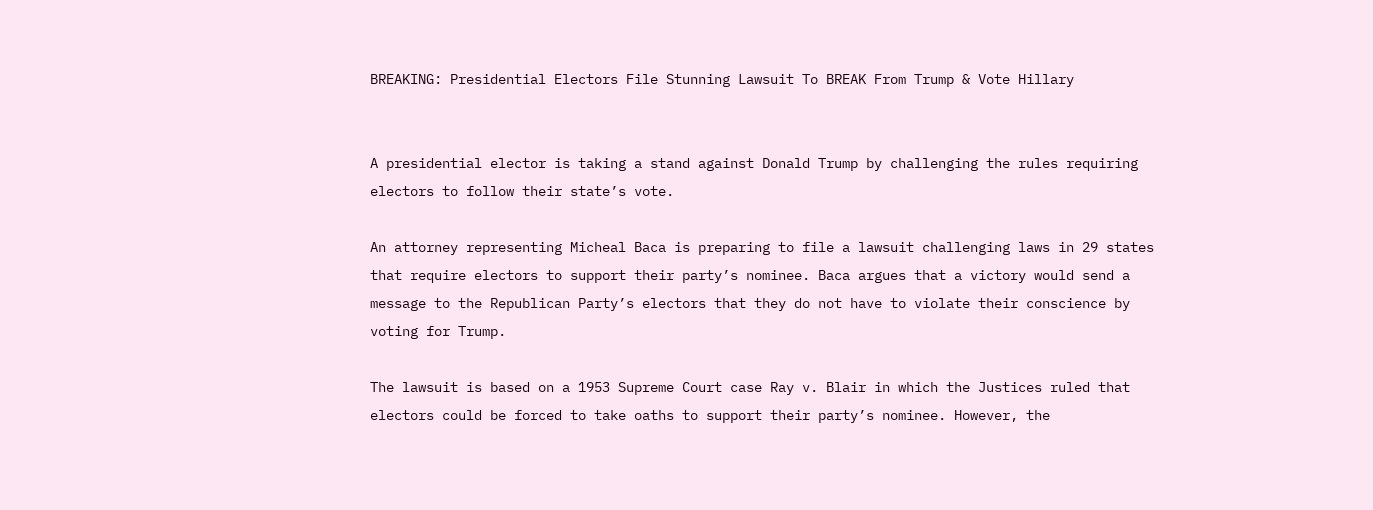BREAKING: Presidential Electors File Stunning Lawsuit To BREAK From Trump & Vote Hillary


A presidential elector is taking a stand against Donald Trump by challenging the rules requiring electors to follow their state’s vote.

An attorney representing Micheal Baca is preparing to file a lawsuit challenging laws in 29 states that require electors to support their party’s nominee. Baca argues that a victory would send a message to the Republican Party’s electors that they do not have to violate their conscience by voting for Trump.

The lawsuit is based on a 1953 Supreme Court case Ray v. Blair in which the Justices ruled that electors could be forced to take oaths to support their party’s nominee. However, the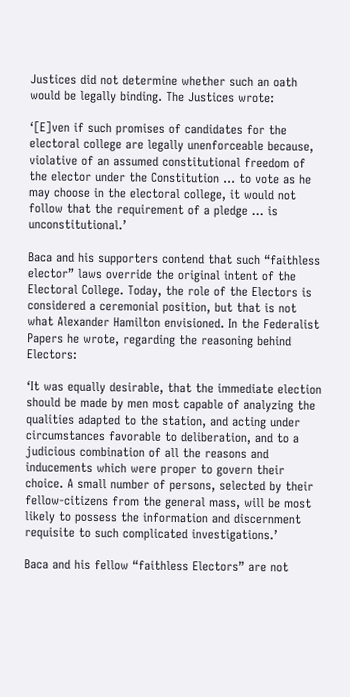Justices did not determine whether such an oath would be legally binding. The Justices wrote:

‘[E]ven if such promises of candidates for the electoral college are legally unenforceable because, violative of an assumed constitutional freedom of the elector under the Constitution … to vote as he may choose in the electoral college, it would not follow that the requirement of a pledge … is unconstitutional.’

Baca and his supporters contend that such “faithless elector” laws override the original intent of the Electoral College. Today, the role of the Electors is considered a ceremonial position, but that is not what Alexander Hamilton envisioned. In the Federalist Papers he wrote, regarding the reasoning behind Electors:

‘It was equally desirable, that the immediate election should be made by men most capable of analyzing the qualities adapted to the station, and acting under circumstances favorable to deliberation, and to a judicious combination of all the reasons and inducements which were proper to govern their choice. A small number of persons, selected by their fellow-citizens from the general mass, will be most likely to possess the information and discernment requisite to such complicated investigations.’

Baca and his fellow “faithless Electors” are not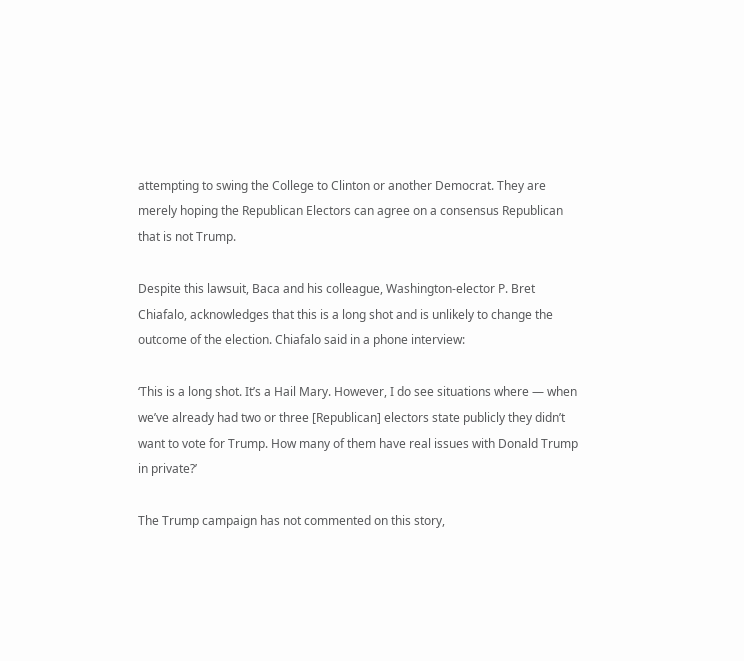attempting to swing the College to Clinton or another Democrat. They are merely hoping the Republican Electors can agree on a consensus Republican that is not Trump.

Despite this lawsuit, Baca and his colleague, Washington-elector P. Bret Chiafalo, acknowledges that this is a long shot and is unlikely to change the outcome of the election. Chiafalo said in a phone interview:

‘This is a long shot. It’s a Hail Mary. However, I do see situations where — when we’ve already had two or three [Republican] electors state publicly they didn’t want to vote for Trump. How many of them have real issues with Donald Trump in private?’

The Trump campaign has not commented on this story,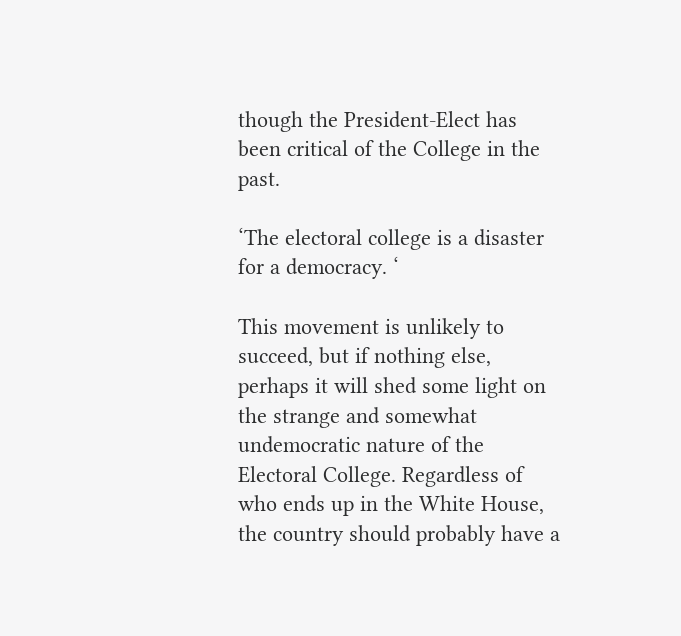though the President-Elect has been critical of the College in the past.

‘The electoral college is a disaster for a democracy. ‘

This movement is unlikely to succeed, but if nothing else, perhaps it will shed some light on the strange and somewhat undemocratic nature of the Electoral College. Regardless of who ends up in the White House, the country should probably have a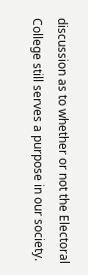discussion as to whether or not the Electoral College still serves a purpose in our society.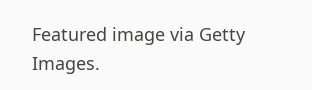Featured image via Getty Images.